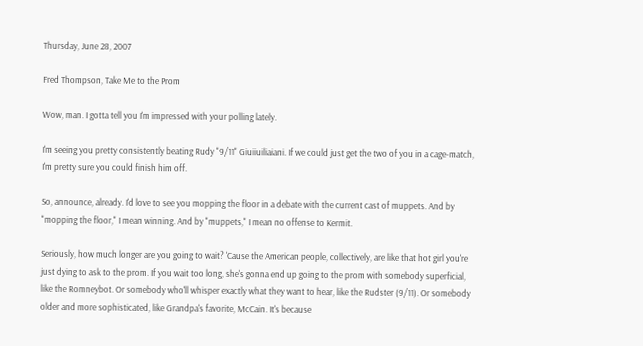Thursday, June 28, 2007

Fred Thompson, Take Me to the Prom

Wow, man. I gotta tell you I'm impressed with your polling lately.

I'm seeing you pretty consistently beating Rudy "9/11" Giuiiuiliaiani. If we could just get the two of you in a cage-match, I'm pretty sure you could finish him off.

So, announce, already. I'd love to see you mopping the floor in a debate with the current cast of muppets. And by "mopping the floor," I mean winning. And by "muppets," I mean no offense to Kermit.

Seriously, how much longer are you going to wait? 'Cause the American people, collectively, are like that hot girl you're just dying to ask to the prom. If you wait too long, she's gonna end up going to the prom with somebody superficial, like the Romneybot. Or somebody who'll whisper exactly what they want to hear, like the Rudster (9/11). Or somebody older and more sophisticated, like Grandpa's favorite, McCain. It's because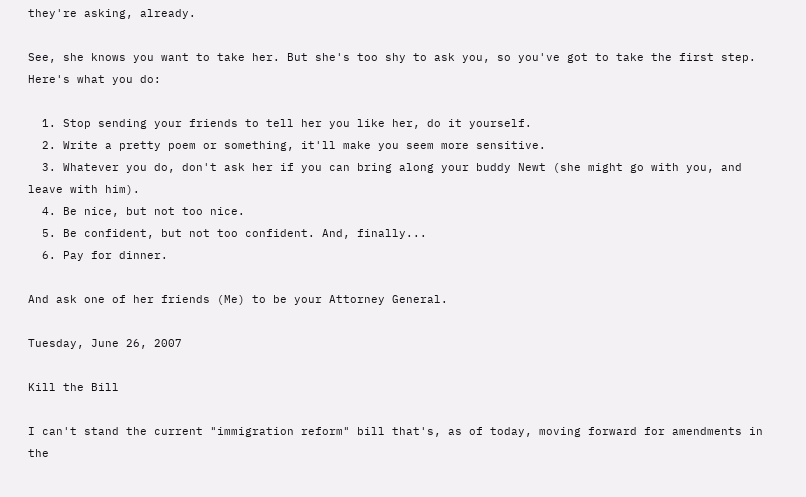they're asking, already.

See, she knows you want to take her. But she's too shy to ask you, so you've got to take the first step. Here's what you do:

  1. Stop sending your friends to tell her you like her, do it yourself.
  2. Write a pretty poem or something, it'll make you seem more sensitive.
  3. Whatever you do, don't ask her if you can bring along your buddy Newt (she might go with you, and leave with him).
  4. Be nice, but not too nice.
  5. Be confident, but not too confident. And, finally...
  6. Pay for dinner.

And ask one of her friends (Me) to be your Attorney General.

Tuesday, June 26, 2007

Kill the Bill

I can't stand the current "immigration reform" bill that's, as of today, moving forward for amendments in the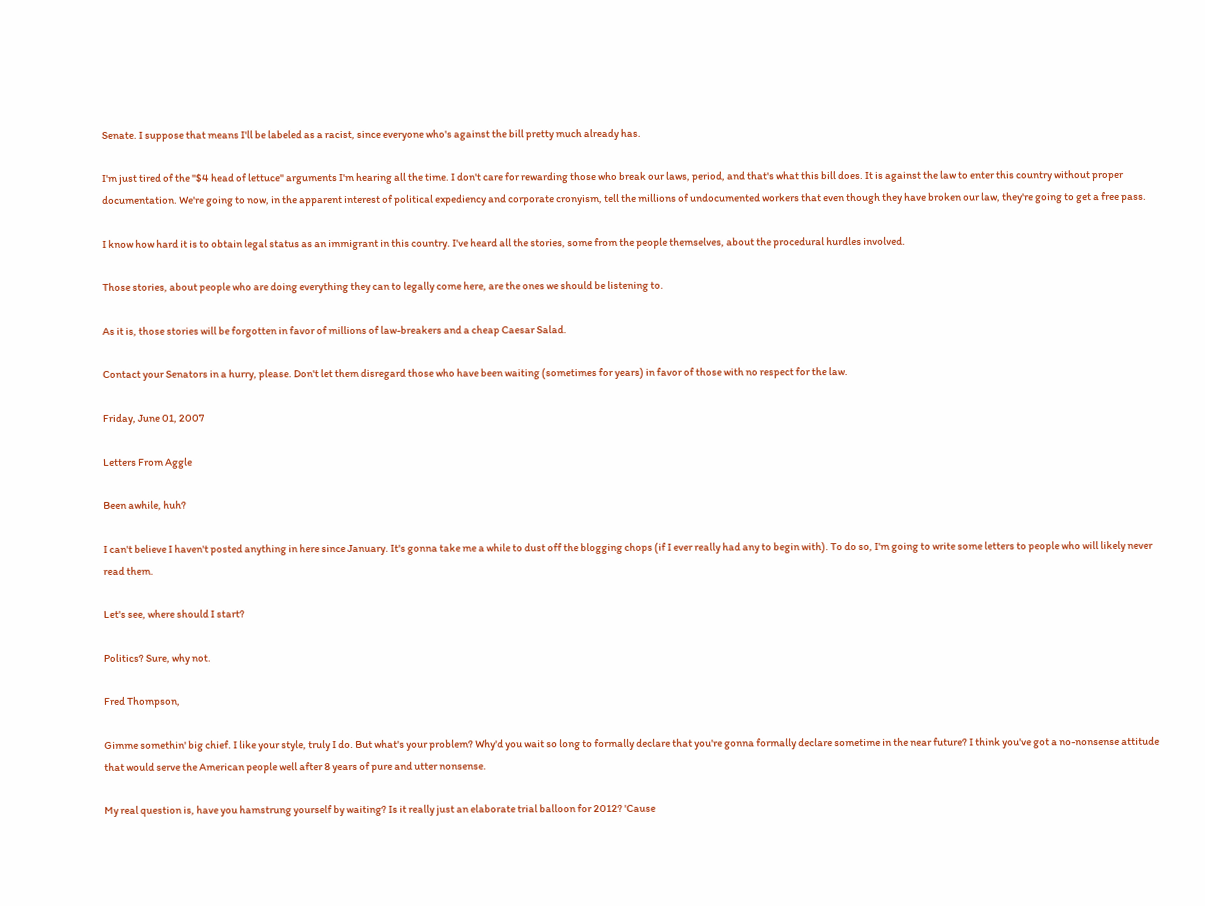Senate. I suppose that means I'll be labeled as a racist, since everyone who's against the bill pretty much already has.

I'm just tired of the "$4 head of lettuce" arguments I'm hearing all the time. I don't care for rewarding those who break our laws, period, and that's what this bill does. It is against the law to enter this country without proper documentation. We're going to now, in the apparent interest of political expediency and corporate cronyism, tell the millions of undocumented workers that even though they have broken our law, they're going to get a free pass.

I know how hard it is to obtain legal status as an immigrant in this country. I've heard all the stories, some from the people themselves, about the procedural hurdles involved.

Those stories, about people who are doing everything they can to legally come here, are the ones we should be listening to.

As it is, those stories will be forgotten in favor of millions of law-breakers and a cheap Caesar Salad.

Contact your Senators in a hurry, please. Don't let them disregard those who have been waiting (sometimes for years) in favor of those with no respect for the law.

Friday, June 01, 2007

Letters From Aggle

Been awhile, huh?

I can't believe I haven't posted anything in here since January. It's gonna take me a while to dust off the blogging chops (if I ever really had any to begin with). To do so, I'm going to write some letters to people who will likely never read them.

Let's see, where should I start?

Politics? Sure, why not.

Fred Thompson,

Gimme somethin' big chief. I like your style, truly I do. But what's your problem? Why'd you wait so long to formally declare that you're gonna formally declare sometime in the near future? I think you've got a no-nonsense attitude that would serve the American people well after 8 years of pure and utter nonsense.

My real question is, have you hamstrung yourself by waiting? Is it really just an elaborate trial balloon for 2012? 'Cause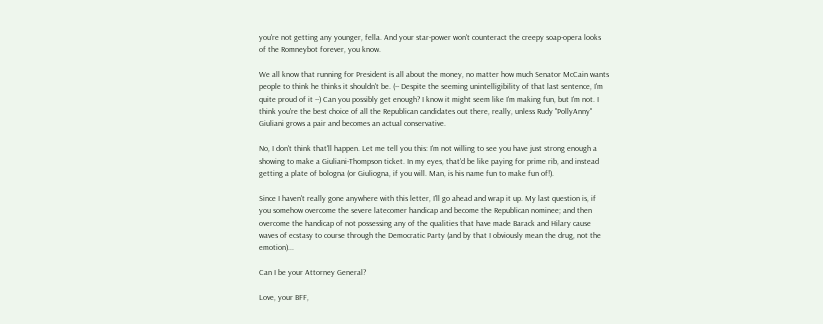you're not getting any younger, fella. And your star-power won't counteract the creepy soap-opera looks of the Romneybot forever, you know.

We all know that running for President is all about the money, no matter how much Senator McCain wants people to think he thinks it shouldn't be. (-- Despite the seeming unintelligibility of that last sentence, I'm quite proud of it --) Can you possibly get enough? I know it might seem like I'm making fun, but I'm not. I think you're the best choice of all the Republican candidates out there, really, unless Rudy "PollyAnny" Giuliani grows a pair and becomes an actual conservative.

No, I don't think that'll happen. Let me tell you this: I'm not willing to see you have just strong enough a showing to make a Giuliani-Thompson ticket. In my eyes, that'd be like paying for prime rib, and instead getting a plate of bologna (or Giuliogna, if you will. Man, is his name fun to make fun of!).

Since I haven't really gone anywhere with this letter, I'll go ahead and wrap it up. My last question is, if you somehow overcome the severe latecomer handicap and become the Republican nominee; and then overcome the handicap of not possessing any of the qualities that have made Barack and Hilary cause waves of ecstasy to course through the Democratic Party (and by that I obviously mean the drug, not the emotion)...

Can I be your Attorney General?

Love, your BFF,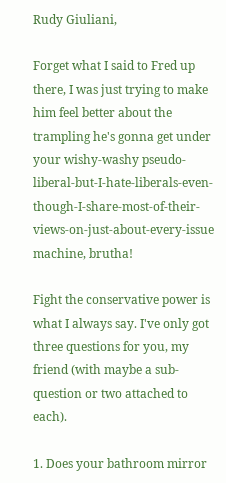Rudy Giuliani,

Forget what I said to Fred up there, I was just trying to make him feel better about the trampling he's gonna get under your wishy-washy pseudo-liberal-but-I-hate-liberals-even-though-I-share-most-of-their-views-on-just-about-every-issue machine, brutha!

Fight the conservative power is what I always say. I've only got three questions for you, my friend (with maybe a sub-question or two attached to each).

1. Does your bathroom mirror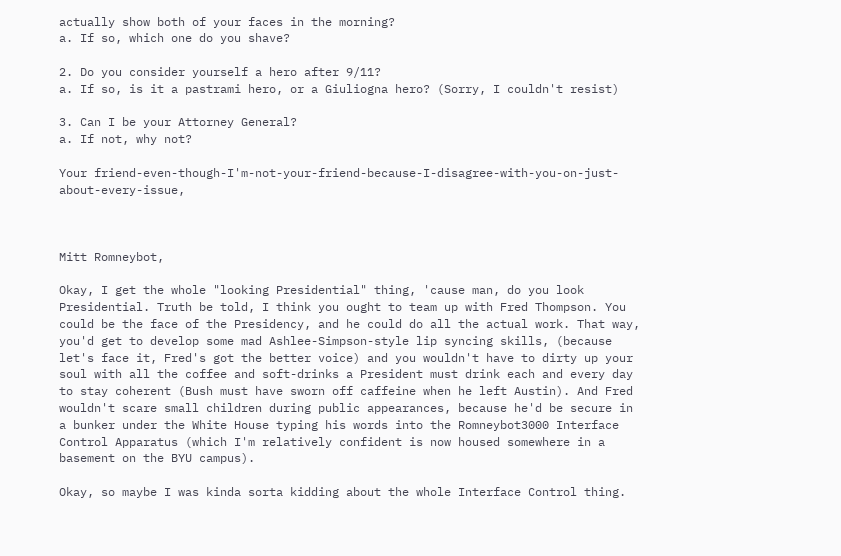actually show both of your faces in the morning?
a. If so, which one do you shave?

2. Do you consider yourself a hero after 9/11?
a. If so, is it a pastrami hero, or a Giuliogna hero? (Sorry, I couldn't resist)

3. Can I be your Attorney General?
a. If not, why not?

Your friend-even-though-I'm-not-your-friend-because-I-disagree-with-you-on-just-about-every-issue,



Mitt Romneybot,

Okay, I get the whole "looking Presidential" thing, 'cause man, do you look Presidential. Truth be told, I think you ought to team up with Fred Thompson. You could be the face of the Presidency, and he could do all the actual work. That way, you'd get to develop some mad Ashlee-Simpson-style lip syncing skills, (because let's face it, Fred's got the better voice) and you wouldn't have to dirty up your soul with all the coffee and soft-drinks a President must drink each and every day to stay coherent (Bush must have sworn off caffeine when he left Austin). And Fred wouldn't scare small children during public appearances, because he'd be secure in a bunker under the White House typing his words into the Romneybot3000 Interface Control Apparatus (which I'm relatively confident is now housed somewhere in a basement on the BYU campus).

Okay, so maybe I was kinda sorta kidding about the whole Interface Control thing.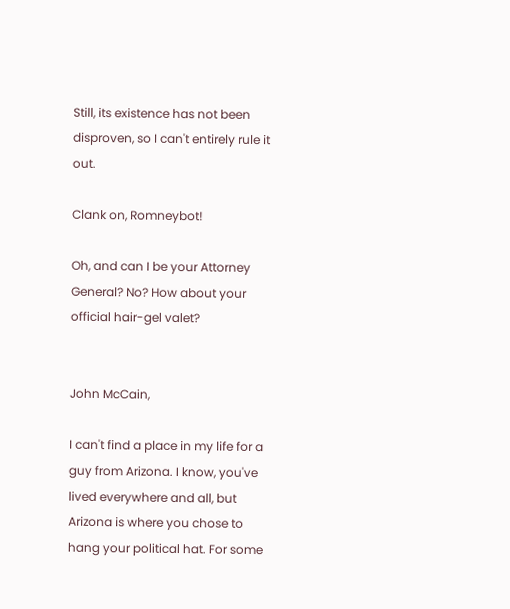Still, its existence has not been disproven, so I can't entirely rule it out.

Clank on, Romneybot!

Oh, and can I be your Attorney General? No? How about your official hair-gel valet?


John McCain,

I can't find a place in my life for a guy from Arizona. I know, you've lived everywhere and all, but Arizona is where you chose to hang your political hat. For some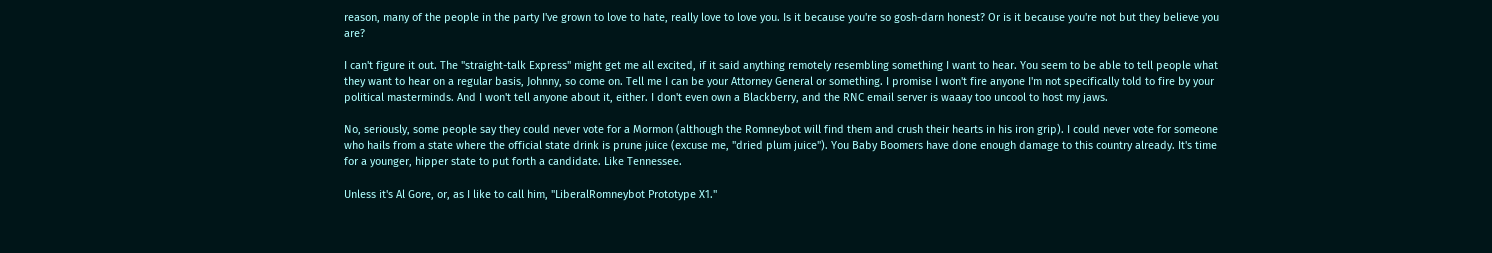reason, many of the people in the party I've grown to love to hate, really love to love you. Is it because you're so gosh-darn honest? Or is it because you're not but they believe you are?

I can't figure it out. The "straight-talk Express" might get me all excited, if it said anything remotely resembling something I want to hear. You seem to be able to tell people what they want to hear on a regular basis, Johnny, so come on. Tell me I can be your Attorney General or something. I promise I won't fire anyone I'm not specifically told to fire by your political masterminds. And I won't tell anyone about it, either. I don't even own a Blackberry, and the RNC email server is waaay too uncool to host my jaws.

No, seriously, some people say they could never vote for a Mormon (although the Romneybot will find them and crush their hearts in his iron grip). I could never vote for someone who hails from a state where the official state drink is prune juice (excuse me, "dried plum juice"). You Baby Boomers have done enough damage to this country already. It's time for a younger, hipper state to put forth a candidate. Like Tennessee.

Unless it's Al Gore, or, as I like to call him, "LiberalRomneybot Prototype X1."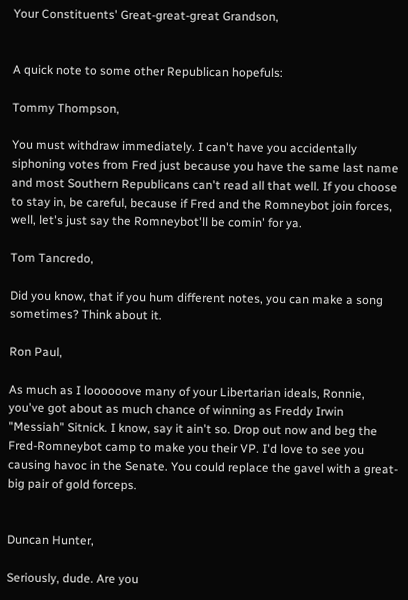Your Constituents' Great-great-great Grandson,


A quick note to some other Republican hopefuls:

Tommy Thompson,

You must withdraw immediately. I can't have you accidentally siphoning votes from Fred just because you have the same last name and most Southern Republicans can't read all that well. If you choose to stay in, be careful, because if Fred and the Romneybot join forces, well, let's just say the Romneybot'll be comin' for ya.

Tom Tancredo,

Did you know, that if you hum different notes, you can make a song sometimes? Think about it.

Ron Paul,

As much as I loooooove many of your Libertarian ideals, Ronnie, you've got about as much chance of winning as Freddy Irwin "Messiah" Sitnick. I know, say it ain't so. Drop out now and beg the Fred-Romneybot camp to make you their VP. I'd love to see you causing havoc in the Senate. You could replace the gavel with a great-big pair of gold forceps.


Duncan Hunter,

Seriously, dude. Are you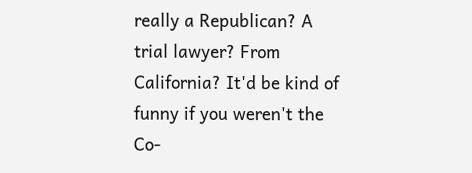really a Republican? A trial lawyer? From California? It'd be kind of funny if you weren't the Co-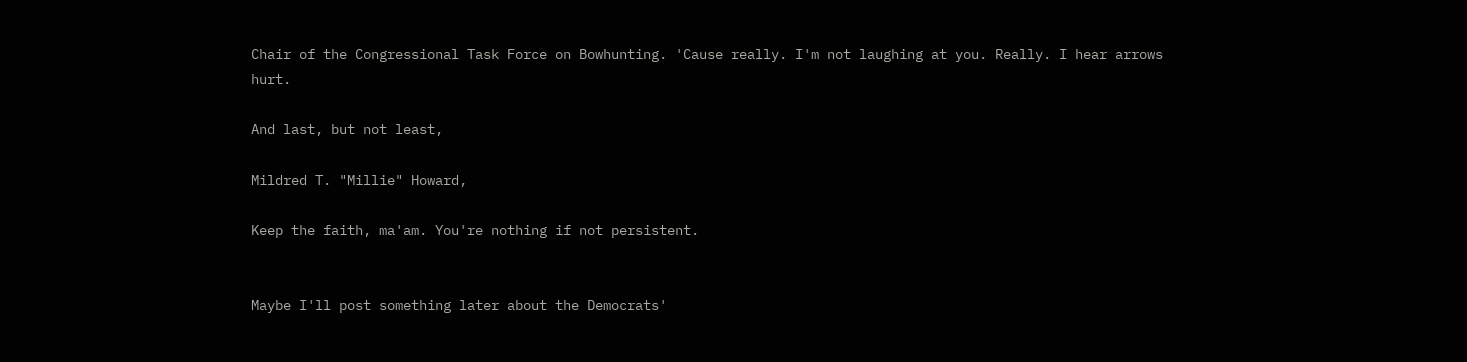Chair of the Congressional Task Force on Bowhunting. 'Cause really. I'm not laughing at you. Really. I hear arrows hurt.

And last, but not least,

Mildred T. "Millie" Howard,

Keep the faith, ma'am. You're nothing if not persistent.


Maybe I'll post something later about the Democrats'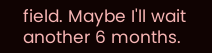field. Maybe I'll wait another 6 months.